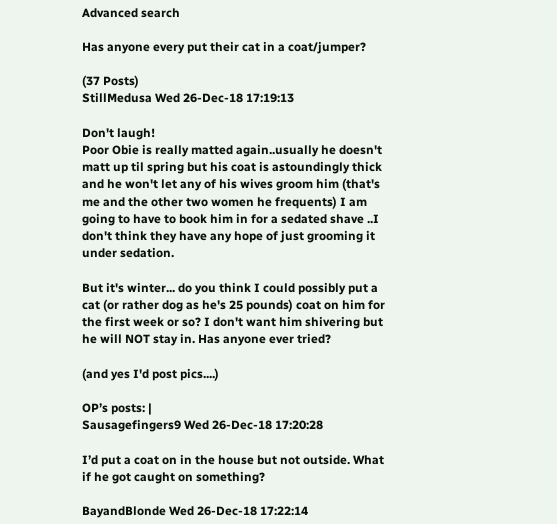Advanced search

Has anyone every put their cat in a coat/jumper?

(37 Posts)
StillMedusa Wed 26-Dec-18 17:19:13

Don't laugh!
Poor Obie is really matted again..usually he doesn't matt up til spring but his coat is astoundingly thick and he won't let any of his wives groom him (that's me and the other two women he frequents) I am going to have to book him in for a sedated shave ..I don't think they have any hope of just grooming it under sedation.

But it's winter... do you think I could possibly put a cat (or rather dog as he's 25 pounds) coat on him for the first week or so? I don't want him shivering but he will NOT stay in. Has anyone ever tried?

(and yes I'd post pics....)

OP’s posts: |
Sausagefingers9 Wed 26-Dec-18 17:20:28

I’d put a coat on in the house but not outside. What if he got caught on something?

BayandBlonde Wed 26-Dec-18 17:22:14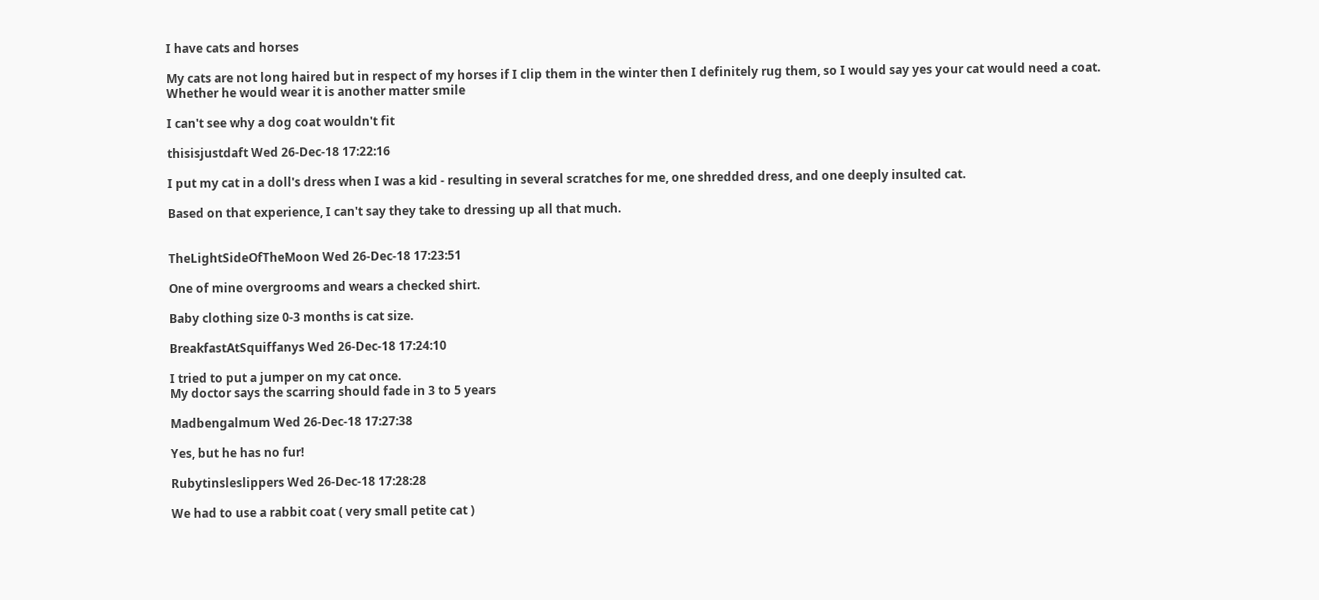I have cats and horses

My cats are not long haired but in respect of my horses if I clip them in the winter then I definitely rug them, so I would say yes your cat would need a coat. Whether he would wear it is another matter smile

I can't see why a dog coat wouldn't fit

thisisjustdaft Wed 26-Dec-18 17:22:16

I put my cat in a doll's dress when I was a kid - resulting in several scratches for me, one shredded dress, and one deeply insulted cat.

Based on that experience, I can't say they take to dressing up all that much.


TheLightSideOfTheMoon Wed 26-Dec-18 17:23:51

One of mine overgrooms and wears a checked shirt.

Baby clothing size 0-3 months is cat size.

BreakfastAtSquiffanys Wed 26-Dec-18 17:24:10

I tried to put a jumper on my cat once.
My doctor says the scarring should fade in 3 to 5 years

Madbengalmum Wed 26-Dec-18 17:27:38

Yes, but he has no fur!

Rubytinsleslippers Wed 26-Dec-18 17:28:28

We had to use a rabbit coat ( very small petite cat )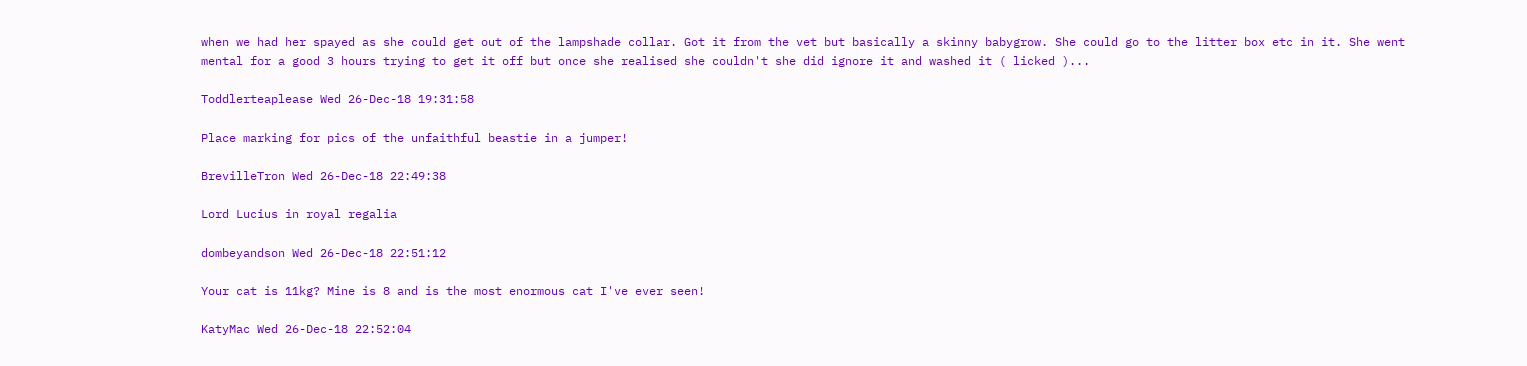when we had her spayed as she could get out of the lampshade collar. Got it from the vet but basically a skinny babygrow. She could go to the litter box etc in it. She went mental for a good 3 hours trying to get it off but once she realised she couldn't she did ignore it and washed it ( licked )...

Toddlerteaplease Wed 26-Dec-18 19:31:58

Place marking for pics of the unfaithful beastie in a jumper!

BrevilleTron Wed 26-Dec-18 22:49:38

Lord Lucius in royal regalia

dombeyandson Wed 26-Dec-18 22:51:12

Your cat is 11kg? Mine is 8 and is the most enormous cat I've ever seen!

KatyMac Wed 26-Dec-18 22:52:04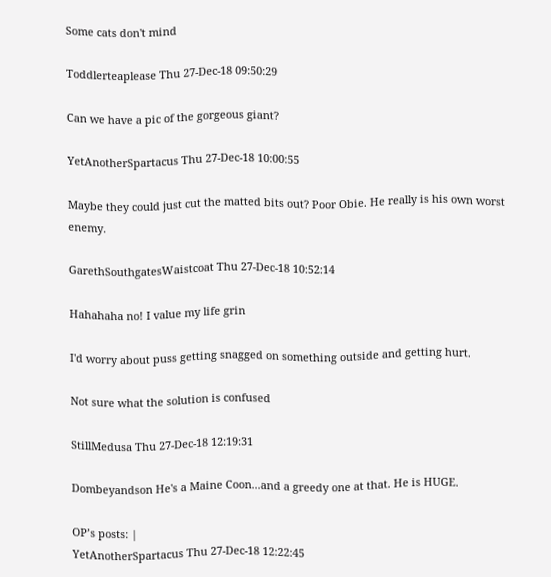Some cats don't mind

Toddlerteaplease Thu 27-Dec-18 09:50:29

Can we have a pic of the gorgeous giant?

YetAnotherSpartacus Thu 27-Dec-18 10:00:55

Maybe they could just cut the matted bits out? Poor Obie. He really is his own worst enemy.

GarethSouthgatesWaistcoat Thu 27-Dec-18 10:52:14

Hahahaha no! I value my life grin

I'd worry about puss getting snagged on something outside and getting hurt.

Not sure what the solution is confused

StillMedusa Thu 27-Dec-18 12:19:31

Dombeyandson He's a Maine Coon...and a greedy one at that. He is HUGE.

OP’s posts: |
YetAnotherSpartacus Thu 27-Dec-18 12:22:45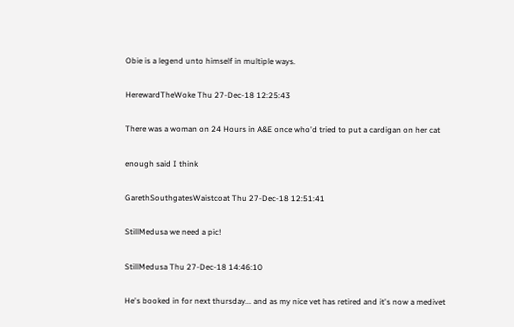Obie is a legend unto himself in multiple ways.

HerewardTheWoke Thu 27-Dec-18 12:25:43

There was a woman on 24 Hours in A&E once who'd tried to put a cardigan on her cat

enough said I think

GarethSouthgatesWaistcoat Thu 27-Dec-18 12:51:41

StillMedusa we need a pic!

StillMedusa Thu 27-Dec-18 14:46:10

He's booked in for next thursday... and as my nice vet has retired and it's now a medivet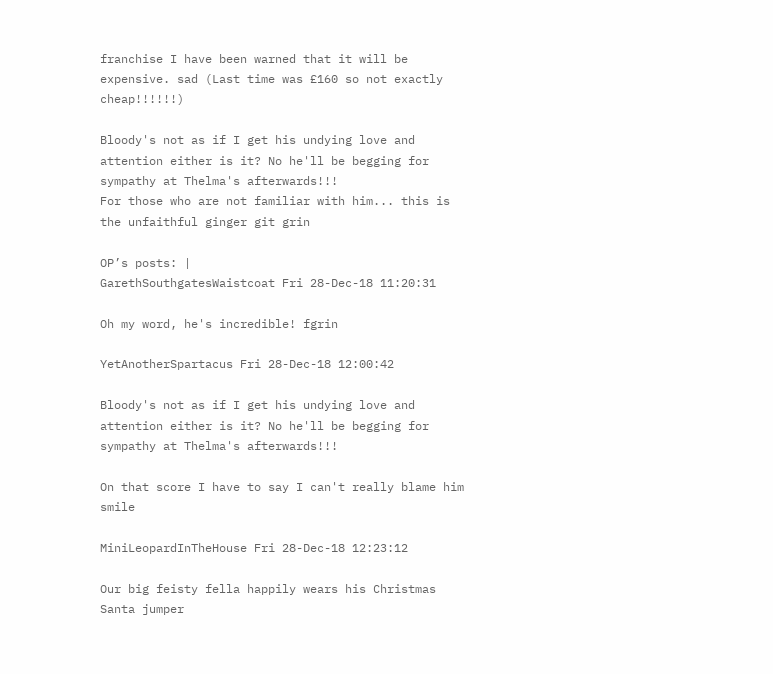franchise I have been warned that it will be expensive. sad (Last time was £160 so not exactly cheap!!!!!!)

Bloody's not as if I get his undying love and attention either is it? No he'll be begging for sympathy at Thelma's afterwards!!!
For those who are not familiar with him... this is the unfaithful ginger git grin

OP’s posts: |
GarethSouthgatesWaistcoat Fri 28-Dec-18 11:20:31

Oh my word, he's incredible! fgrin

YetAnotherSpartacus Fri 28-Dec-18 12:00:42

Bloody's not as if I get his undying love and attention either is it? No he'll be begging for sympathy at Thelma's afterwards!!!

On that score I have to say I can't really blame him smile

MiniLeopardInTheHouse Fri 28-Dec-18 12:23:12

Our big feisty fella happily wears his Christmas Santa jumper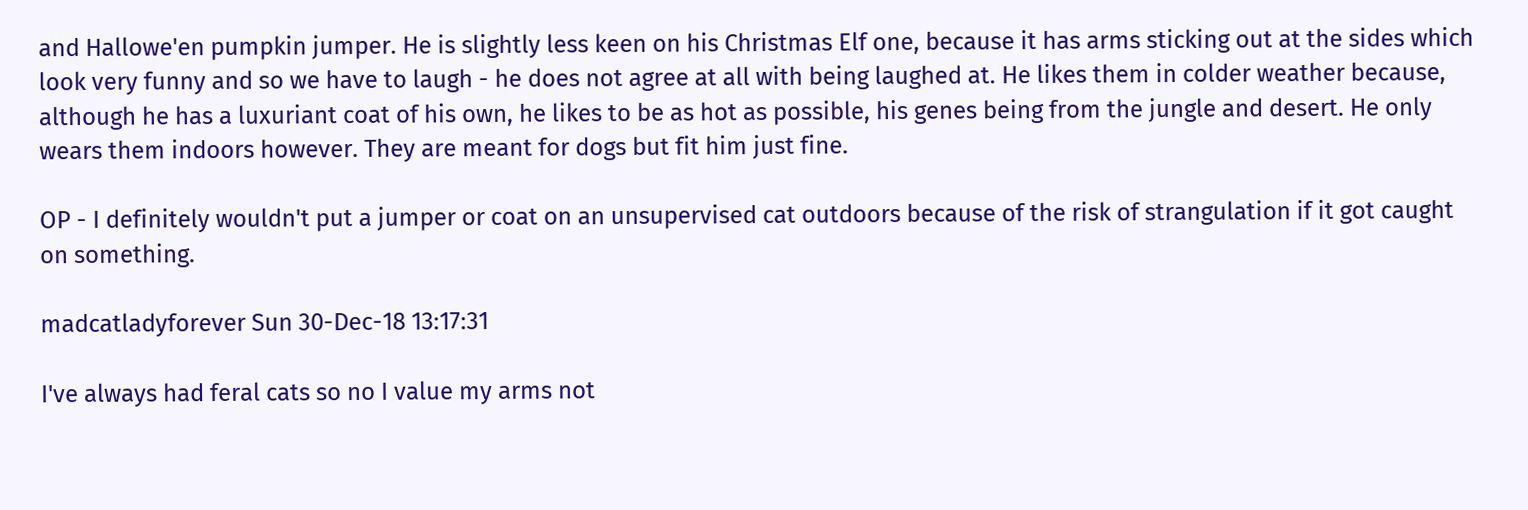and Hallowe'en pumpkin jumper. He is slightly less keen on his Christmas Elf one, because it has arms sticking out at the sides which look very funny and so we have to laugh - he does not agree at all with being laughed at. He likes them in colder weather because, although he has a luxuriant coat of his own, he likes to be as hot as possible, his genes being from the jungle and desert. He only wears them indoors however. They are meant for dogs but fit him just fine.

OP - I definitely wouldn't put a jumper or coat on an unsupervised cat outdoors because of the risk of strangulation if it got caught on something.

madcatladyforever Sun 30-Dec-18 13:17:31

I've always had feral cats so no I value my arms not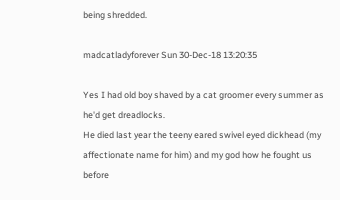being shredded.

madcatladyforever Sun 30-Dec-18 13:20:35

Yes I had old boy shaved by a cat groomer every summer as he'd get dreadlocks.
He died last year the teeny eared swivel eyed dickhead (my affectionate name for him) and my god how he fought us before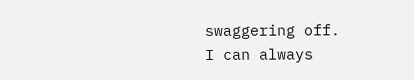swaggering off.
I can always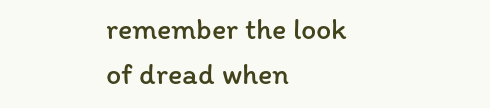remember the look of dread when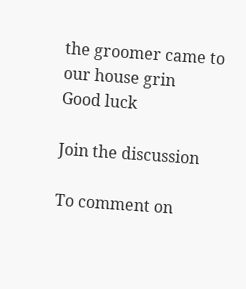the groomer came to our house grin
Good luck

Join the discussion

To comment on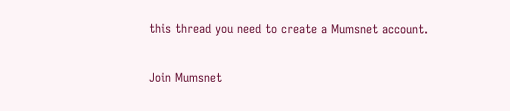this thread you need to create a Mumsnet account.

Join Mumsnet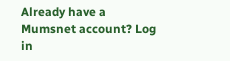Already have a Mumsnet account? Log in